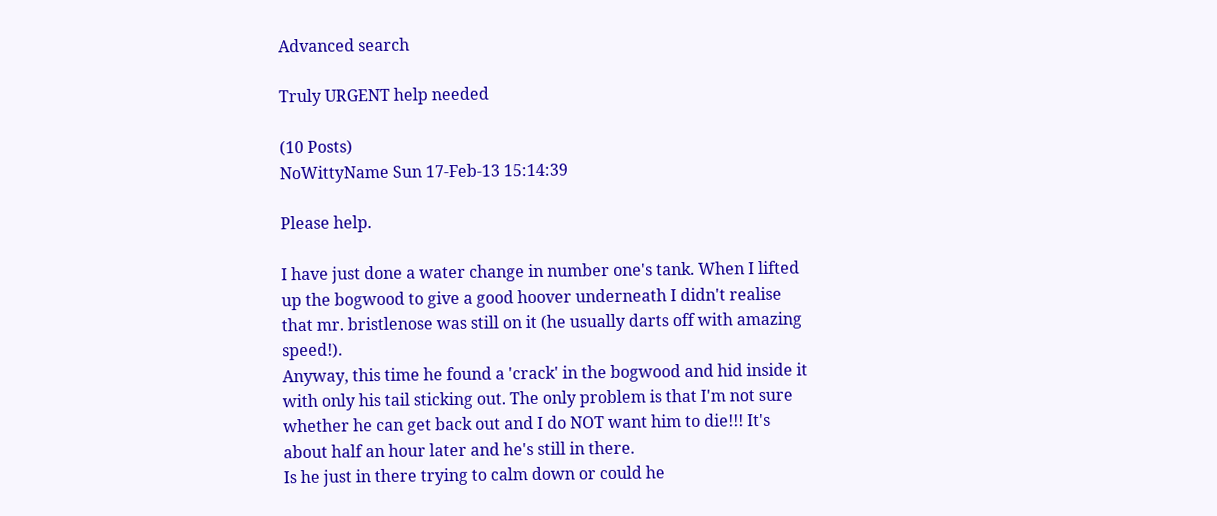Advanced search

Truly URGENT help needed

(10 Posts)
NoWittyName Sun 17-Feb-13 15:14:39

Please help.

I have just done a water change in number one's tank. When I lifted up the bogwood to give a good hoover underneath I didn't realise that mr. bristlenose was still on it (he usually darts off with amazing speed!).
Anyway, this time he found a 'crack' in the bogwood and hid inside it with only his tail sticking out. The only problem is that I'm not sure whether he can get back out and I do NOT want him to die!!! It's about half an hour later and he's still in there.
Is he just in there trying to calm down or could he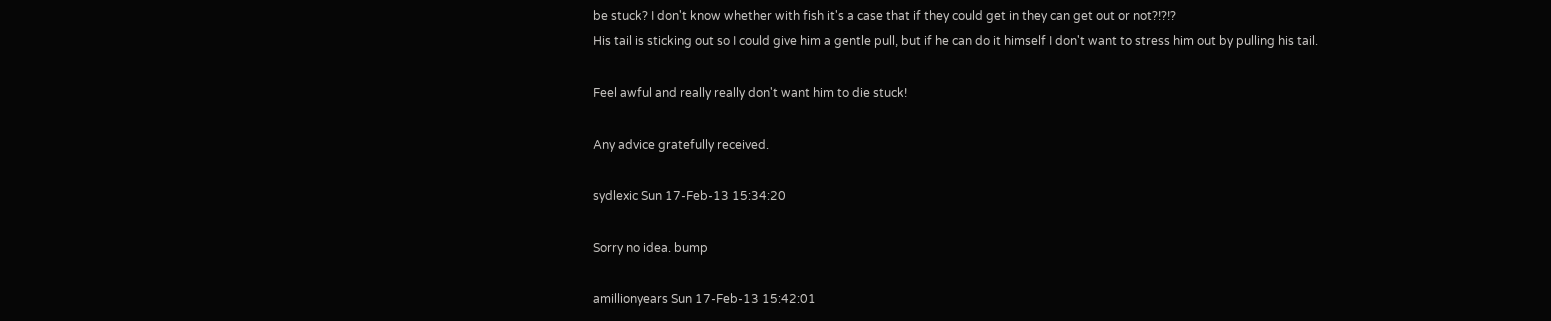be stuck? I don't know whether with fish it's a case that if they could get in they can get out or not?!?!?
His tail is sticking out so I could give him a gentle pull, but if he can do it himself I don't want to stress him out by pulling his tail.

Feel awful and really really don't want him to die stuck!

Any advice gratefully received.

sydlexic Sun 17-Feb-13 15:34:20

Sorry no idea. bump

amillionyears Sun 17-Feb-13 15:42:01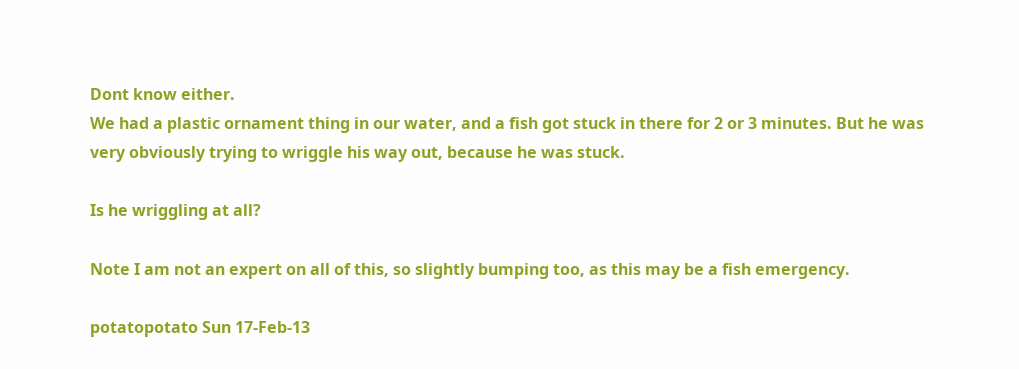Dont know either.
We had a plastic ornament thing in our water, and a fish got stuck in there for 2 or 3 minutes. But he was very obviously trying to wriggle his way out, because he was stuck.

Is he wriggling at all?

Note I am not an expert on all of this, so slightly bumping too, as this may be a fish emergency.

potatopotato Sun 17-Feb-13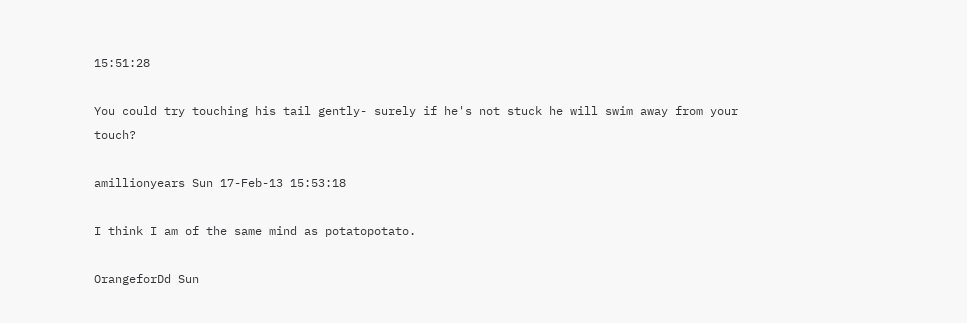15:51:28

You could try touching his tail gently- surely if he's not stuck he will swim away from your touch?

amillionyears Sun 17-Feb-13 15:53:18

I think I am of the same mind as potatopotato.

OrangeforDd Sun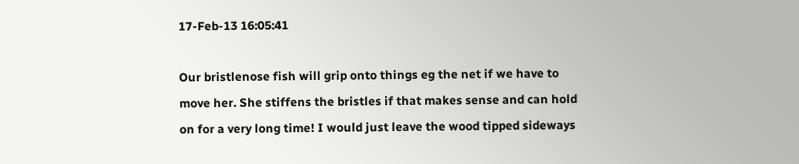17-Feb-13 16:05:41

Our bristlenose fish will grip onto things eg the net if we have to move her. She stiffens the bristles if that makes sense and can hold on for a very long time! I would just leave the wood tipped sideways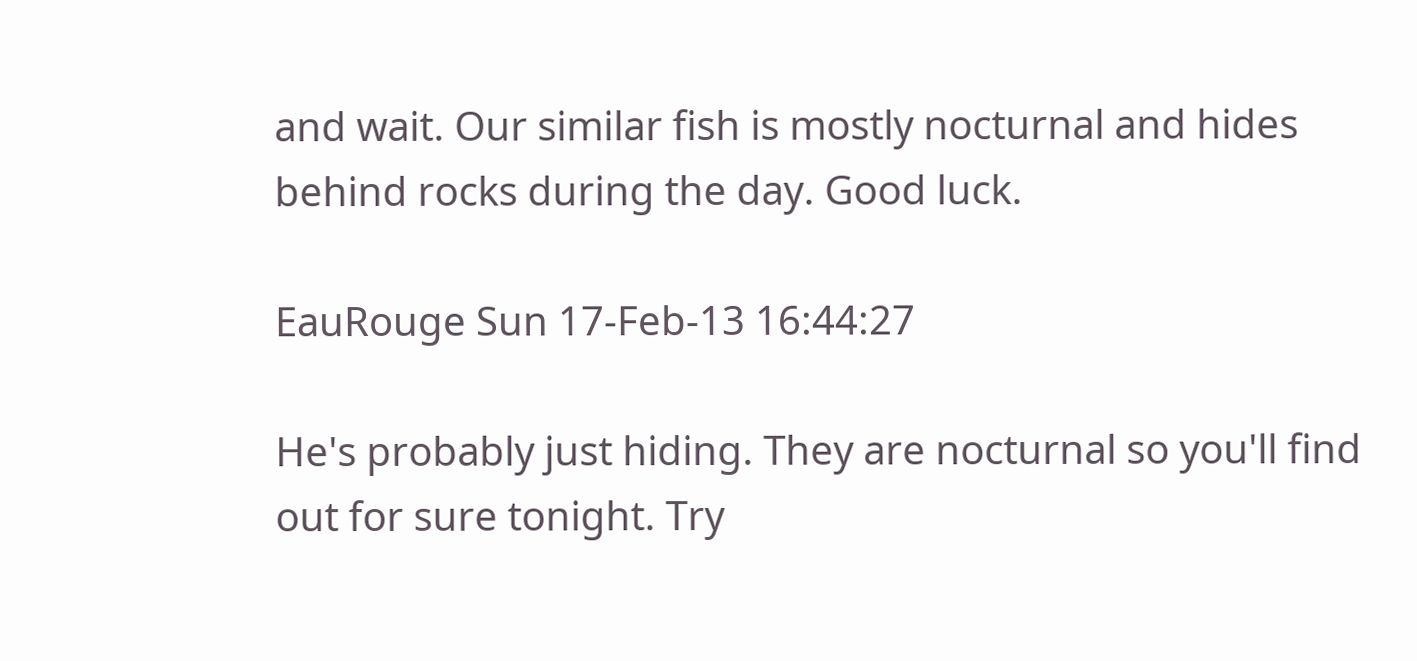and wait. Our similar fish is mostly nocturnal and hides behind rocks during the day. Good luck.

EauRouge Sun 17-Feb-13 16:44:27

He's probably just hiding. They are nocturnal so you'll find out for sure tonight. Try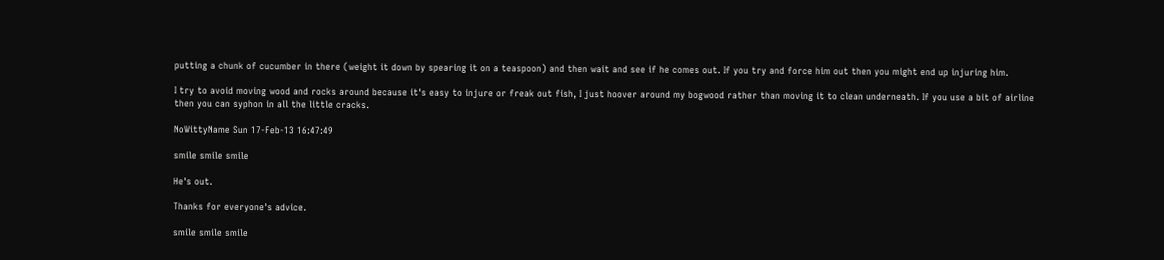putting a chunk of cucumber in there (weight it down by spearing it on a teaspoon) and then wait and see if he comes out. If you try and force him out then you might end up injuring him.

I try to avoid moving wood and rocks around because it's easy to injure or freak out fish, I just hoover around my bogwood rather than moving it to clean underneath. If you use a bit of airline then you can syphon in all the little cracks.

NoWittyName Sun 17-Feb-13 16:47:49

smile smile smile

He's out.

Thanks for everyone's advice.

smile smile smile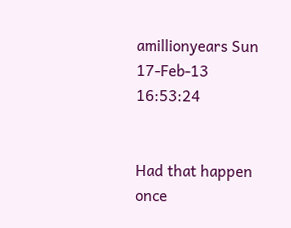amillionyears Sun 17-Feb-13 16:53:24


Had that happen once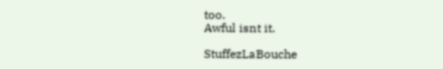too.
Awful isnt it.

StuffezLaBouche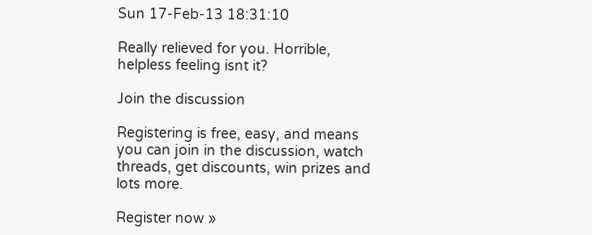Sun 17-Feb-13 18:31:10

Really relieved for you. Horrible, helpless feeling isnt it?

Join the discussion

Registering is free, easy, and means you can join in the discussion, watch threads, get discounts, win prizes and lots more.

Register now »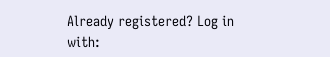Already registered? Log in with: